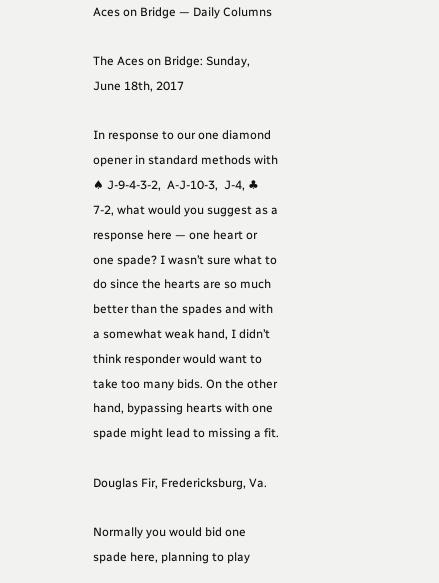Aces on Bridge — Daily Columns

The Aces on Bridge: Sunday, June 18th, 2017

In response to our one diamond opener in standard methods with ♠ J-9-4-3-2,  A-J-10-3,  J-4, ♣ 7-2, what would you suggest as a response here — one heart or one spade? I wasn’t sure what to do since the hearts are so much better than the spades and with a somewhat weak hand, I didn’t think responder would want to take too many bids. On the other hand, bypassing hearts with one spade might lead to missing a fit.

Douglas Fir, Fredericksburg, Va.

Normally you would bid one spade here, planning to play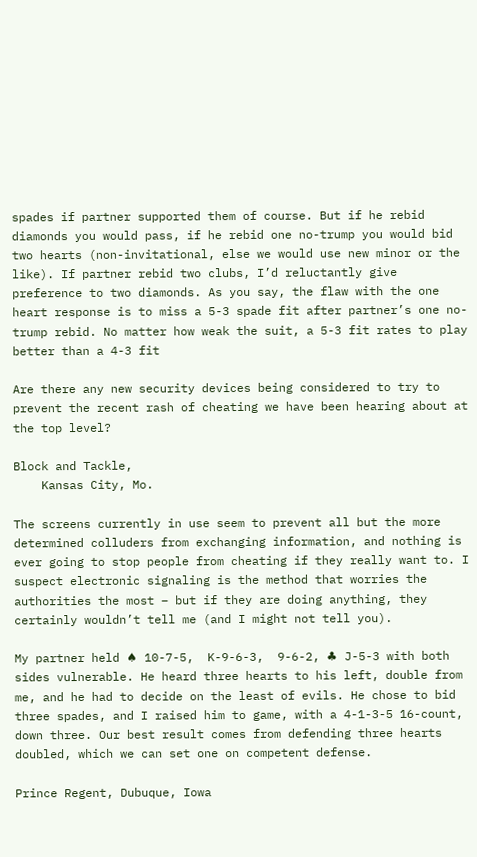spades if partner supported them of course. But if he rebid diamonds you would pass, if he rebid one no-trump you would bid two hearts (non-invitational, else we would use new minor or the like). If partner rebid two clubs, I’d reluctantly give preference to two diamonds. As you say, the flaw with the one heart response is to miss a 5-3 spade fit after partner’s one no-trump rebid. No matter how weak the suit, a 5-3 fit rates to play better than a 4-3 fit

Are there any new security devices being considered to try to prevent the recent rash of cheating we have been hearing about at the top level?

Block and Tackle,
    Kansas City, Mo.

The screens currently in use seem to prevent all but the more determined colluders from exchanging information, and nothing is ever going to stop people from cheating if they really want to. I suspect electronic signaling is the method that worries the authorities the most – but if they are doing anything, they certainly wouldn’t tell me (and I might not tell you).

My partner held ♠ 10-7-5,  K-9-6-3,  9-6-2, ♣ J-5-3 with both sides vulnerable. He heard three hearts to his left, double from me, and he had to decide on the least of evils. He chose to bid three spades, and I raised him to game, with a 4-1-3-5 16-count, down three. Our best result comes from defending three hearts doubled, which we can set one on competent defense.

Prince Regent, Dubuque, Iowa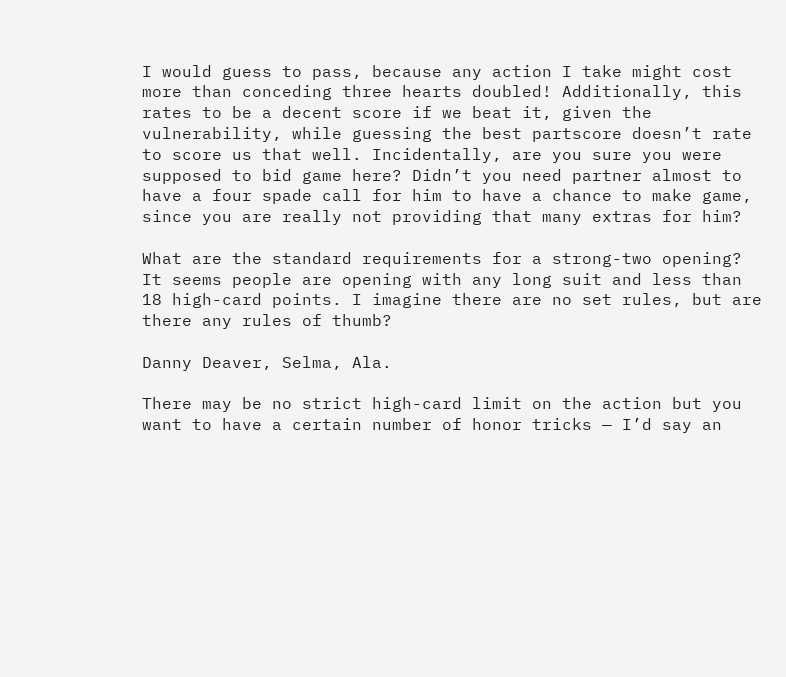I would guess to pass, because any action I take might cost more than conceding three hearts doubled! Additionally, this rates to be a decent score if we beat it, given the vulnerability, while guessing the best partscore doesn’t rate to score us that well. Incidentally, are you sure you were supposed to bid game here? Didn’t you need partner almost to have a four spade call for him to have a chance to make game, since you are really not providing that many extras for him?

What are the standard requirements for a strong-two opening? It seems people are opening with any long suit and less than 18 high-card points. I imagine there are no set rules, but are there any rules of thumb?

Danny Deaver, Selma, Ala.

There may be no strict high-card limit on the action but you want to have a certain number of honor tricks — I’d say an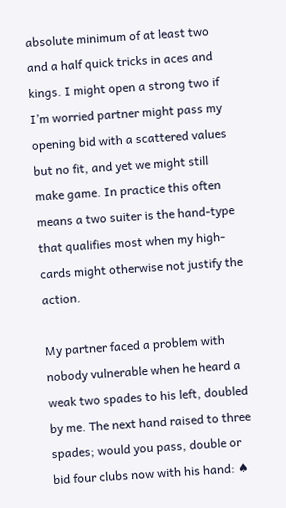absolute minimum of at least two and a half quick tricks in aces and kings. I might open a strong two if I’m worried partner might pass my opening bid with a scattered values but no fit, and yet we might still make game. In practice this often means a two suiter is the hand-type that qualifies most when my high-cards might otherwise not justify the action.

My partner faced a problem with nobody vulnerable when he heard a weak two spades to his left, doubled by me. The next hand raised to three spades; would you pass, double or bid four clubs now with his hand: ♠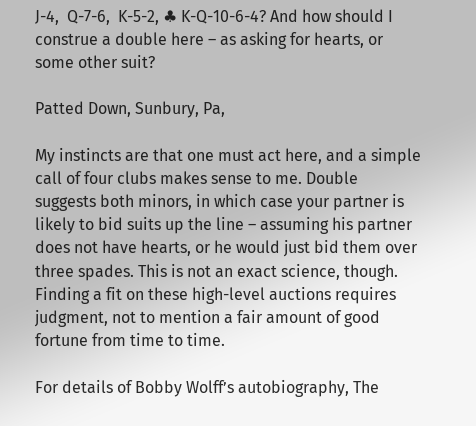J-4,  Q-7-6,  K-5-2, ♣ K-Q-10-6-4? And how should I construe a double here – as asking for hearts, or some other suit?

Patted Down, Sunbury, Pa,

My instincts are that one must act here, and a simple call of four clubs makes sense to me. Double suggests both minors, in which case your partner is likely to bid suits up the line – assuming his partner does not have hearts, or he would just bid them over three spades. This is not an exact science, though. Finding a fit on these high-level auctions requires judgment, not to mention a fair amount of good fortune from time to time.

For details of Bobby Wolff’s autobiography, The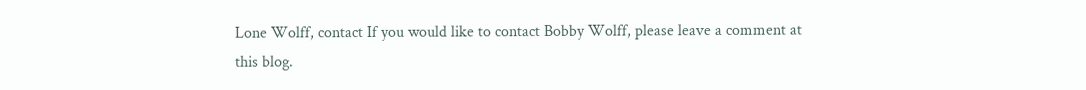Lone Wolff, contact If you would like to contact Bobby Wolff, please leave a comment at this blog.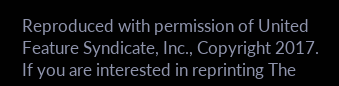Reproduced with permission of United Feature Syndicate, Inc., Copyright 2017. If you are interested in reprinting The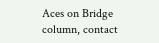Aces on Bridge column, contact